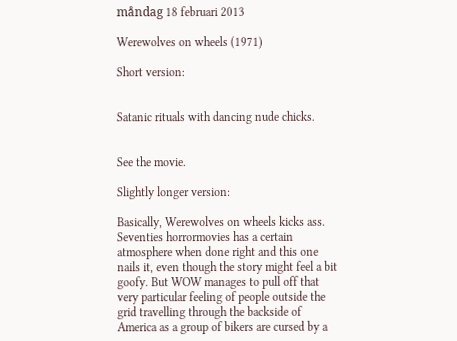måndag 18 februari 2013

Werewolves on wheels (1971)

Short version:


Satanic rituals with dancing nude chicks.


See the movie.

Slightly longer version:

Basically, Werewolves on wheels kicks ass. Seventies horrormovies has a certain atmosphere when done right and this one nails it, even though the story might feel a bit goofy. But WOW manages to pull off that very particular feeling of people outside the grid travelling through the backside of America as a group of bikers are cursed by a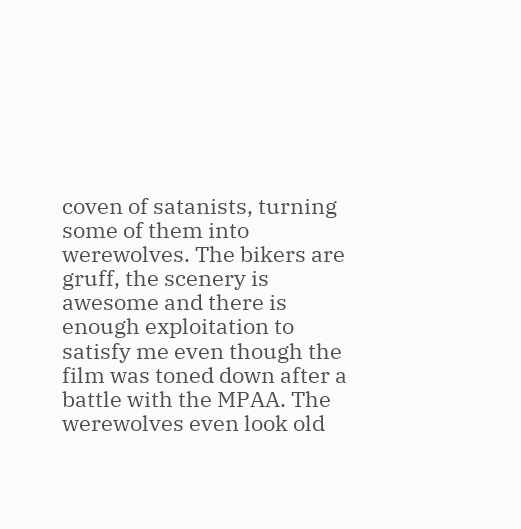coven of satanists, turning some of them into werewolves. The bikers are gruff, the scenery is awesome and there is enough exploitation to satisfy me even though the film was toned down after a battle with the MPAA. The werewolves even look old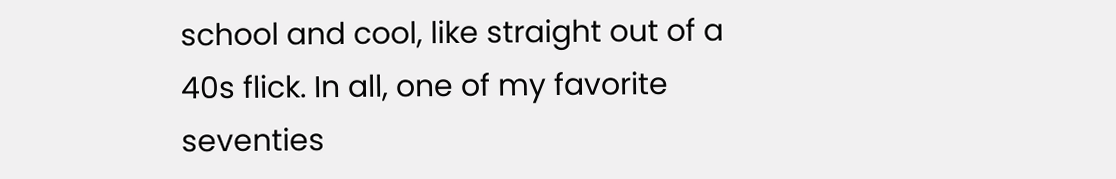school and cool, like straight out of a 40s flick. In all, one of my favorite seventies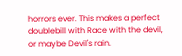horrors ever. This makes a perfect doublebill with Race with the devil, or maybe Devil's rain.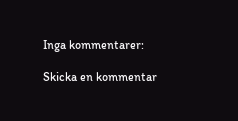Inga kommentarer:

Skicka en kommentar